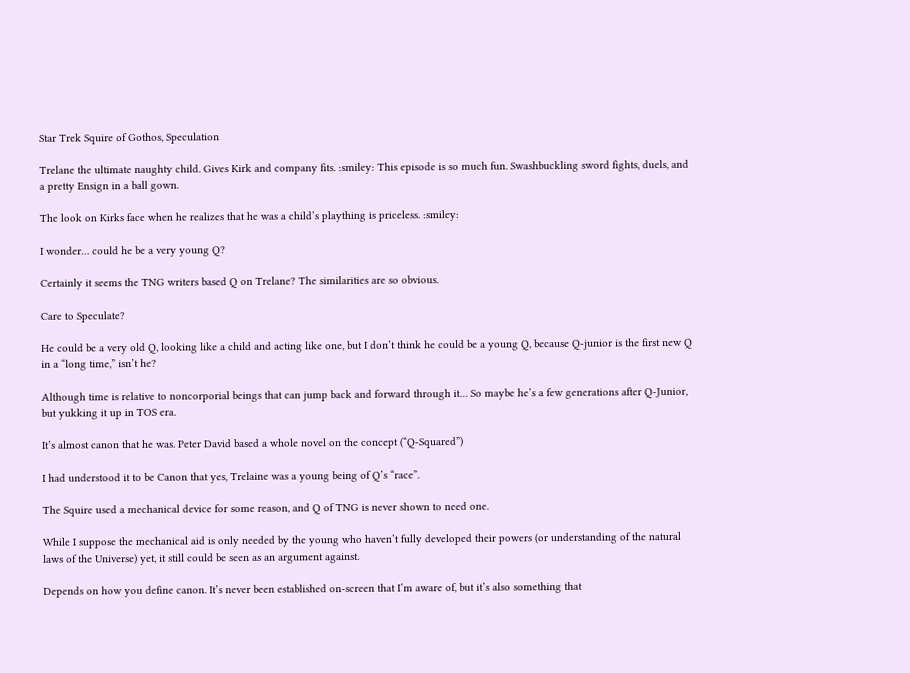Star Trek Squire of Gothos, Speculation

Trelane the ultimate naughty child. Gives Kirk and company fits. :smiley: This episode is so much fun. Swashbuckling sword fights, duels, and a pretty Ensign in a ball gown.

The look on Kirks face when he realizes that he was a child’s plaything is priceless. :smiley:

I wonder… could he be a very young Q?

Certainly it seems the TNG writers based Q on Trelane? The similarities are so obvious.

Care to Speculate?

He could be a very old Q, looking like a child and acting like one, but I don’t think he could be a young Q, because Q-junior is the first new Q in a “long time,” isn’t he?

Although time is relative to noncorporial beings that can jump back and forward through it… So maybe he’s a few generations after Q-Junior, but yukking it up in TOS era.

It’s almost canon that he was. Peter David based a whole novel on the concept (“Q-Squared”)

I had understood it to be Canon that yes, Trelaine was a young being of Q’s “race”.

The Squire used a mechanical device for some reason, and Q of TNG is never shown to need one.

While I suppose the mechanical aid is only needed by the young who haven’t fully developed their powers (or understanding of the natural laws of the Universe) yet, it still could be seen as an argument against.

Depends on how you define canon. It’s never been established on-screen that I’m aware of, but it’s also something that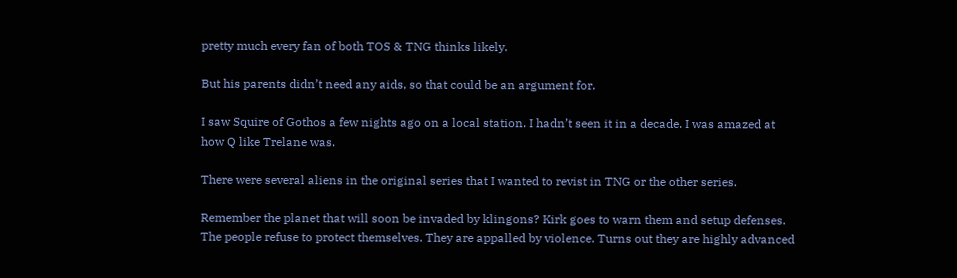pretty much every fan of both TOS & TNG thinks likely.

But his parents didn’t need any aids, so that could be an argument for.

I saw Squire of Gothos a few nights ago on a local station. I hadn’t seen it in a decade. I was amazed at how Q like Trelane was.

There were several aliens in the original series that I wanted to revist in TNG or the other series.

Remember the planet that will soon be invaded by klingons? Kirk goes to warn them and setup defenses. The people refuse to protect themselves. They are appalled by violence. Turns out they are highly advanced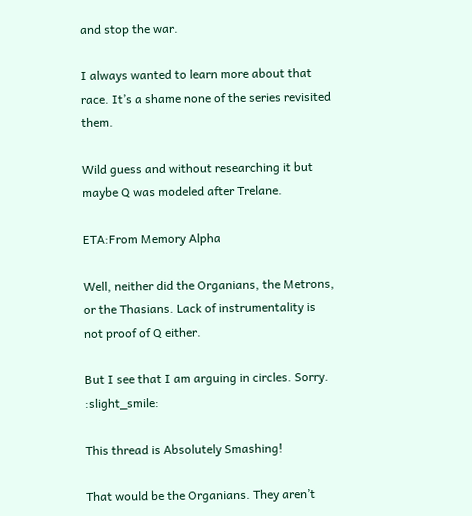and stop the war.

I always wanted to learn more about that race. It’s a shame none of the series revisited them.

Wild guess and without researching it but maybe Q was modeled after Trelane.

ETA:From Memory Alpha

Well, neither did the Organians, the Metrons, or the Thasians. Lack of instrumentality is not proof of Q either.

But I see that I am arguing in circles. Sorry. :slight_smile:

This thread is Absolutely Smashing!

That would be the Organians. They aren’t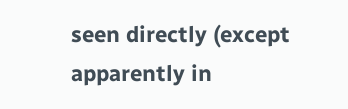seen directly (except apparently in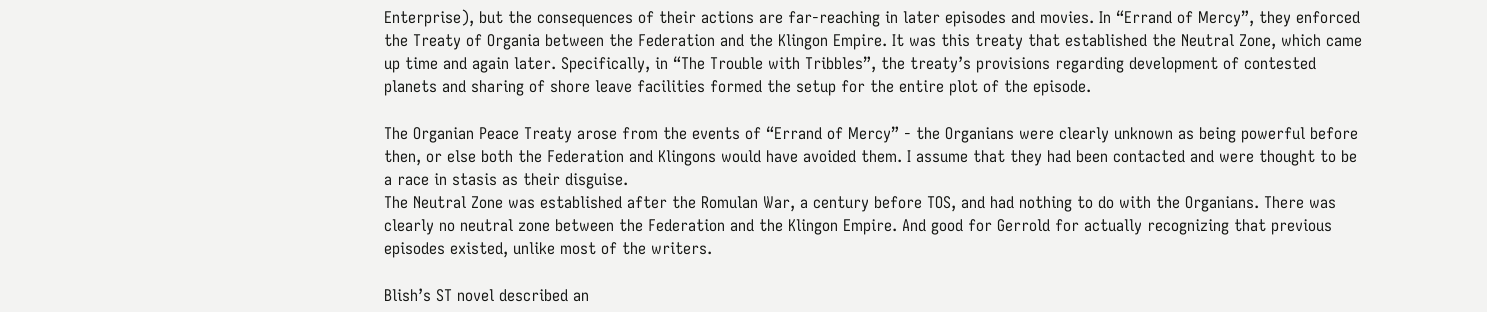Enterprise), but the consequences of their actions are far-reaching in later episodes and movies. In “Errand of Mercy”, they enforced the Treaty of Organia between the Federation and the Klingon Empire. It was this treaty that established the Neutral Zone, which came up time and again later. Specifically, in “The Trouble with Tribbles”, the treaty’s provisions regarding development of contested planets and sharing of shore leave facilities formed the setup for the entire plot of the episode.

The Organian Peace Treaty arose from the events of “Errand of Mercy” - the Organians were clearly unknown as being powerful before then, or else both the Federation and Klingons would have avoided them. I assume that they had been contacted and were thought to be a race in stasis as their disguise.
The Neutral Zone was established after the Romulan War, a century before TOS, and had nothing to do with the Organians. There was clearly no neutral zone between the Federation and the Klingon Empire. And good for Gerrold for actually recognizing that previous episodes existed, unlike most of the writers.

Blish’s ST novel described an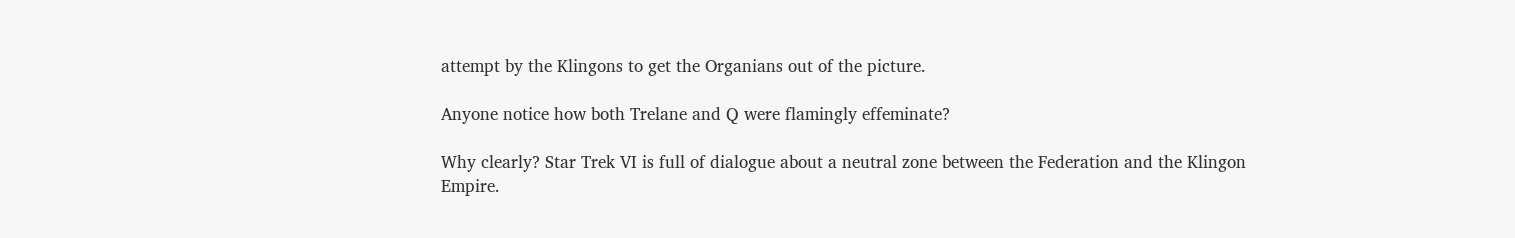attempt by the Klingons to get the Organians out of the picture.

Anyone notice how both Trelane and Q were flamingly effeminate?

Why clearly? Star Trek VI is full of dialogue about a neutral zone between the Federation and the Klingon Empire.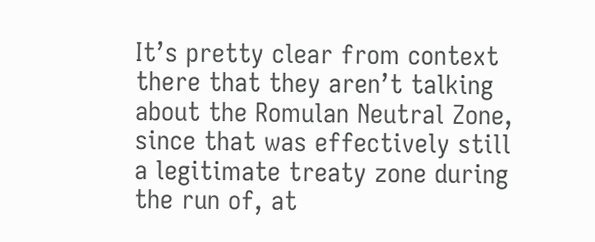It’s pretty clear from context there that they aren’t talking about the Romulan Neutral Zone, since that was effectively still a legitimate treaty zone during the run of, at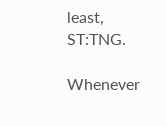least, ST:TNG.

Whenever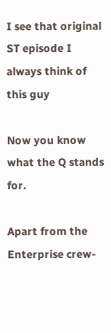I see that original ST episode I always think of this guy

Now you know what the Q stands for.

Apart from the Enterprise crew-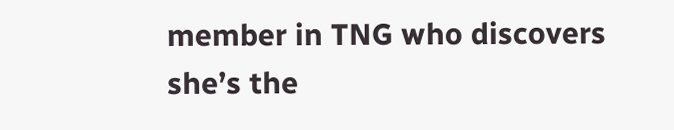member in TNG who discovers she’s the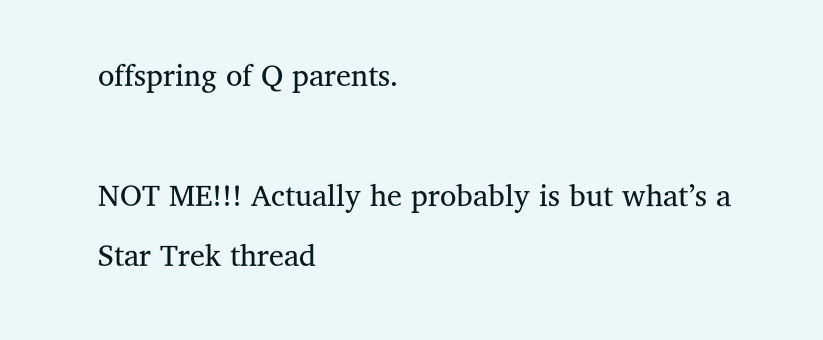offspring of Q parents.

NOT ME!!! Actually he probably is but what’s a Star Trek thread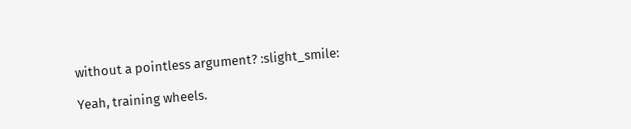without a pointless argument? :slight_smile:

Yeah, training wheels.